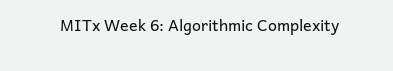MITx Week 6: Algorithmic Complexity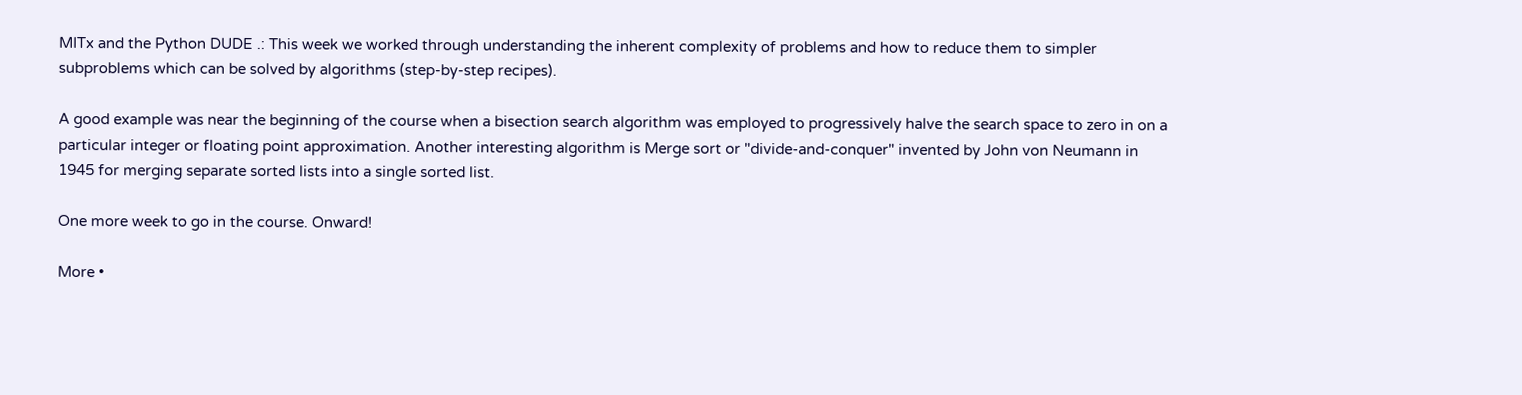MITx and the Python DUDE .: This week we worked through understanding the inherent complexity of problems and how to reduce them to simpler subproblems which can be solved by algorithms (step-by-step recipes).

A good example was near the beginning of the course when a bisection search algorithm was employed to progressively halve the search space to zero in on a particular integer or floating point approximation. Another interesting algorithm is Merge sort or "divide-and-conquer" invented by John von Neumann in 1945 for merging separate sorted lists into a single sorted list.

One more week to go in the course. Onward!

More •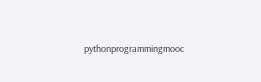pythonprogrammingmooc